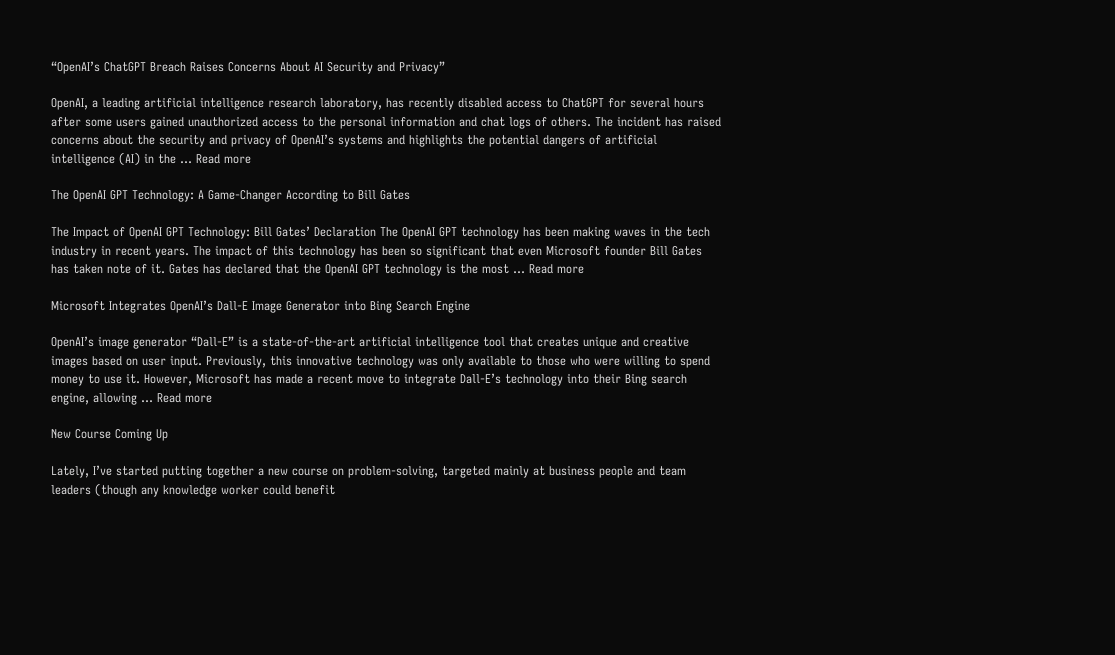“OpenAI’s ChatGPT Breach Raises Concerns About AI Security and Privacy”

OpenAI, a leading artificial intelligence research laboratory, has recently disabled access to ChatGPT for several hours after some users gained unauthorized access to the personal information and chat logs of others. The incident has raised concerns about the security and privacy of OpenAI’s systems and highlights the potential dangers of artificial intelligence (AI) in the … Read more

The OpenAI GPT Technology: A Game-Changer According to Bill Gates

The Impact of OpenAI GPT Technology: Bill Gates’ Declaration The OpenAI GPT technology has been making waves in the tech industry in recent years. The impact of this technology has been so significant that even Microsoft founder Bill Gates has taken note of it. Gates has declared that the OpenAI GPT technology is the most … Read more

Microsoft Integrates OpenAI’s Dall-E Image Generator into Bing Search Engine

OpenAI’s image generator “Dall-E” is a state-of-the-art artificial intelligence tool that creates unique and creative images based on user input. Previously, this innovative technology was only available to those who were willing to spend money to use it. However, Microsoft has made a recent move to integrate Dall-E’s technology into their Bing search engine, allowing … Read more

New Course Coming Up

Lately, I’ve started putting together a new course on problem-solving, targeted mainly at business people and team leaders (though any knowledge worker could benefit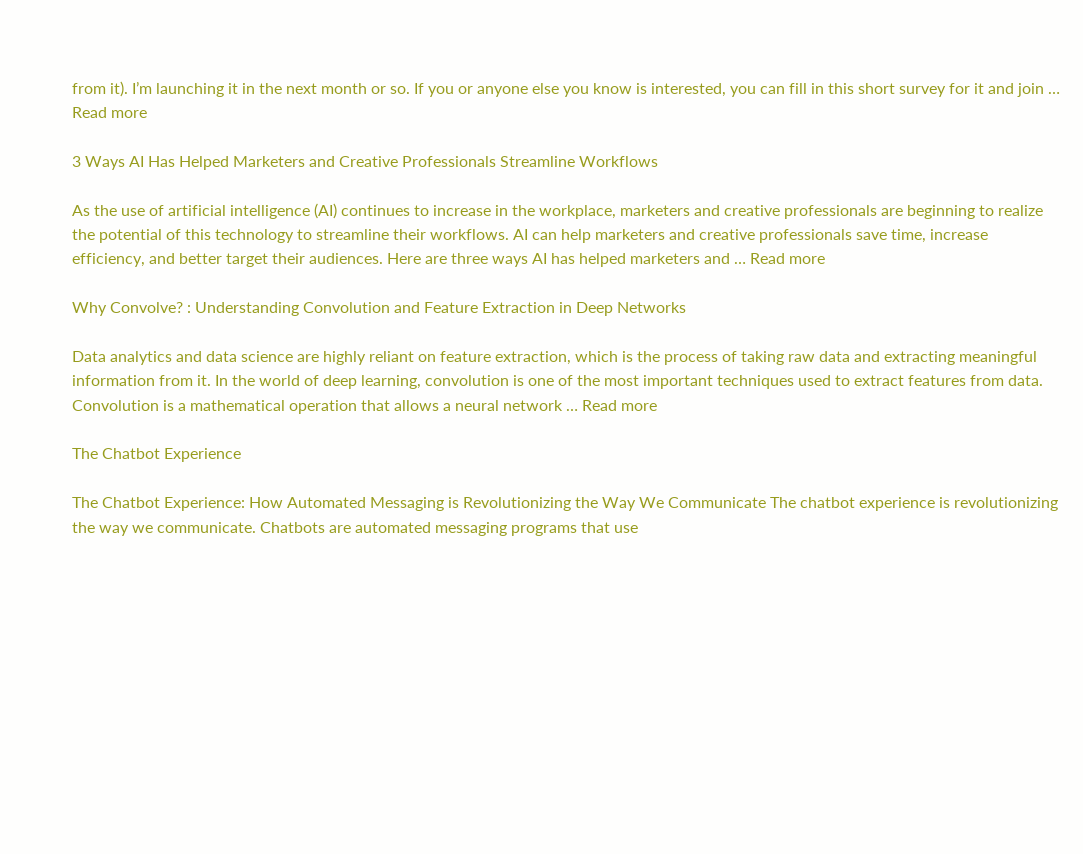from it). I’m launching it in the next month or so. If you or anyone else you know is interested, you can fill in this short survey for it and join … Read more

3 Ways AI Has Helped Marketers and Creative Professionals Streamline Workflows

As the use of artificial intelligence (AI) continues to increase in the workplace, marketers and creative professionals are beginning to realize the potential of this technology to streamline their workflows. AI can help marketers and creative professionals save time, increase efficiency, and better target their audiences. Here are three ways AI has helped marketers and … Read more

Why Convolve? : Understanding Convolution and Feature Extraction in Deep Networks

Data analytics and data science are highly reliant on feature extraction, which is the process of taking raw data and extracting meaningful information from it. In the world of deep learning, convolution is one of the most important techniques used to extract features from data. Convolution is a mathematical operation that allows a neural network … Read more

The Chatbot Experience

The Chatbot Experience: How Automated Messaging is Revolutionizing the Way We Communicate The chatbot experience is revolutionizing the way we communicate. Chatbots are automated messaging programs that use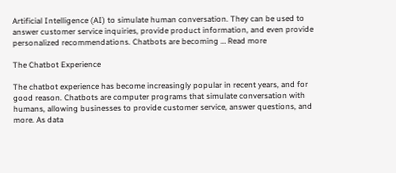Artificial Intelligence (AI) to simulate human conversation. They can be used to answer customer service inquiries, provide product information, and even provide personalized recommendations. Chatbots are becoming … Read more

The Chatbot Experience

The chatbot experience has become increasingly popular in recent years, and for good reason. Chatbots are computer programs that simulate conversation with humans, allowing businesses to provide customer service, answer questions, and more. As data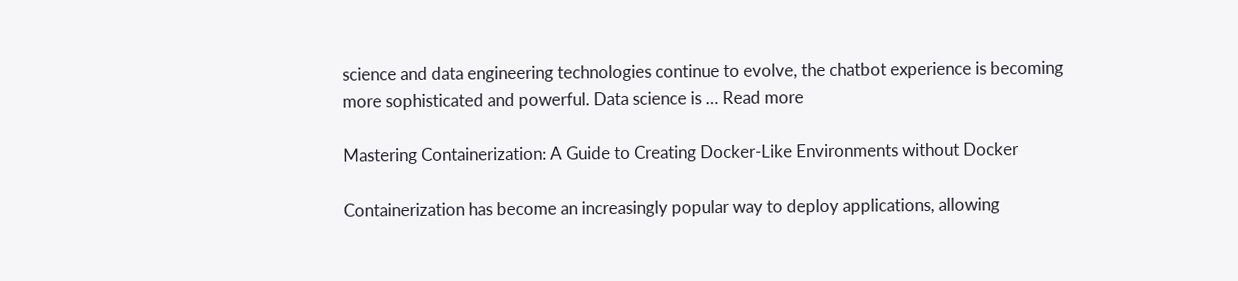science and data engineering technologies continue to evolve, the chatbot experience is becoming more sophisticated and powerful. Data science is … Read more

Mastering Containerization: A Guide to Creating Docker-Like Environments without Docker

Containerization has become an increasingly popular way to deploy applications, allowing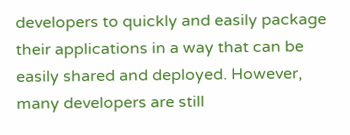developers to quickly and easily package their applications in a way that can be easily shared and deployed. However, many developers are still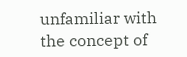unfamiliar with the concept of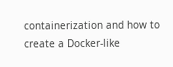containerization and how to create a Docker-like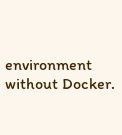environment without Docker.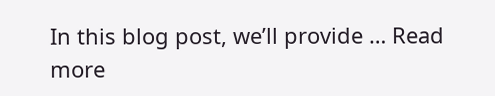In this blog post, we’ll provide … Read more